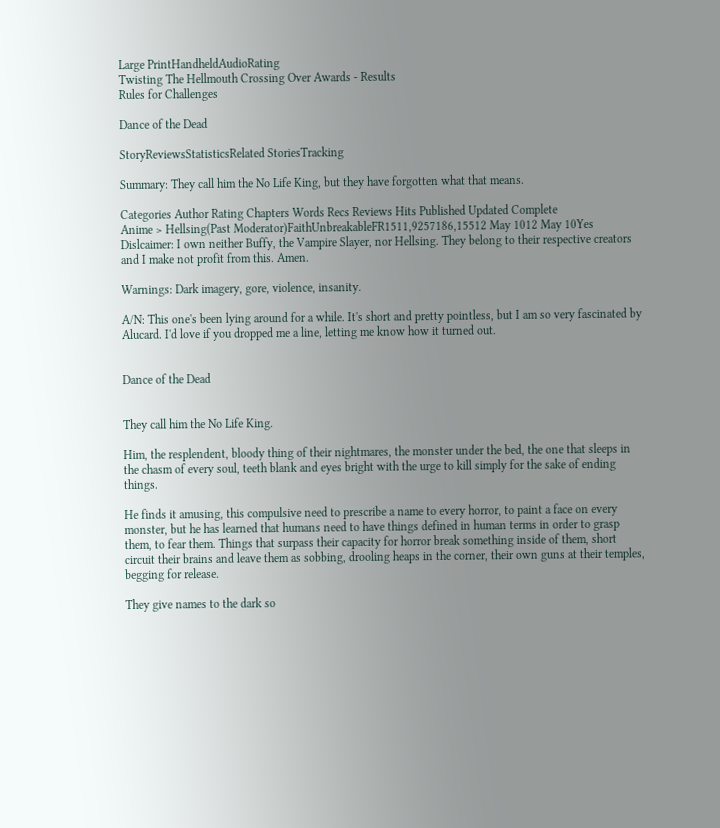Large PrintHandheldAudioRating
Twisting The Hellmouth Crossing Over Awards - Results
Rules for Challenges

Dance of the Dead

StoryReviewsStatisticsRelated StoriesTracking

Summary: They call him the No Life King, but they have forgotten what that means.

Categories Author Rating Chapters Words Recs Reviews Hits Published Updated Complete
Anime > Hellsing(Past Moderator)FaithUnbreakableFR1511,9257186,15512 May 1012 May 10Yes
Dislcaimer: I own neither Buffy, the Vampire Slayer, nor Hellsing. They belong to their respective creators and I make not profit from this. Amen.

Warnings: Dark imagery, gore, violence, insanity.

A/N: This one's been lying around for a while. It's short and pretty pointless, but I am so very fascinated by Alucard. I'd love if you dropped me a line, letting me know how it turned out.


Dance of the Dead


They call him the No Life King.

Him, the resplendent, bloody thing of their nightmares, the monster under the bed, the one that sleeps in the chasm of every soul, teeth blank and eyes bright with the urge to kill simply for the sake of ending things.

He finds it amusing, this compulsive need to prescribe a name to every horror, to paint a face on every monster, but he has learned that humans need to have things defined in human terms in order to grasp them, to fear them. Things that surpass their capacity for horror break something inside of them, short circuit their brains and leave them as sobbing, drooling heaps in the corner, their own guns at their temples, begging for release.

They give names to the dark so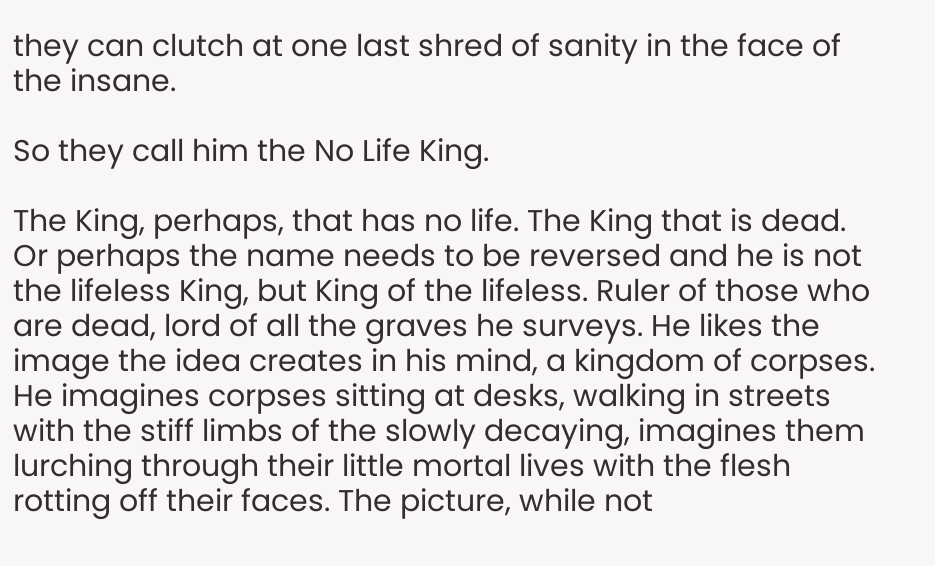they can clutch at one last shred of sanity in the face of the insane.

So they call him the No Life King.

The King, perhaps, that has no life. The King that is dead. Or perhaps the name needs to be reversed and he is not the lifeless King, but King of the lifeless. Ruler of those who are dead, lord of all the graves he surveys. He likes the image the idea creates in his mind, a kingdom of corpses. He imagines corpses sitting at desks, walking in streets with the stiff limbs of the slowly decaying, imagines them lurching through their little mortal lives with the flesh rotting off their faces. The picture, while not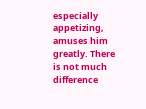especially appetizing, amuses him greatly. There is not much difference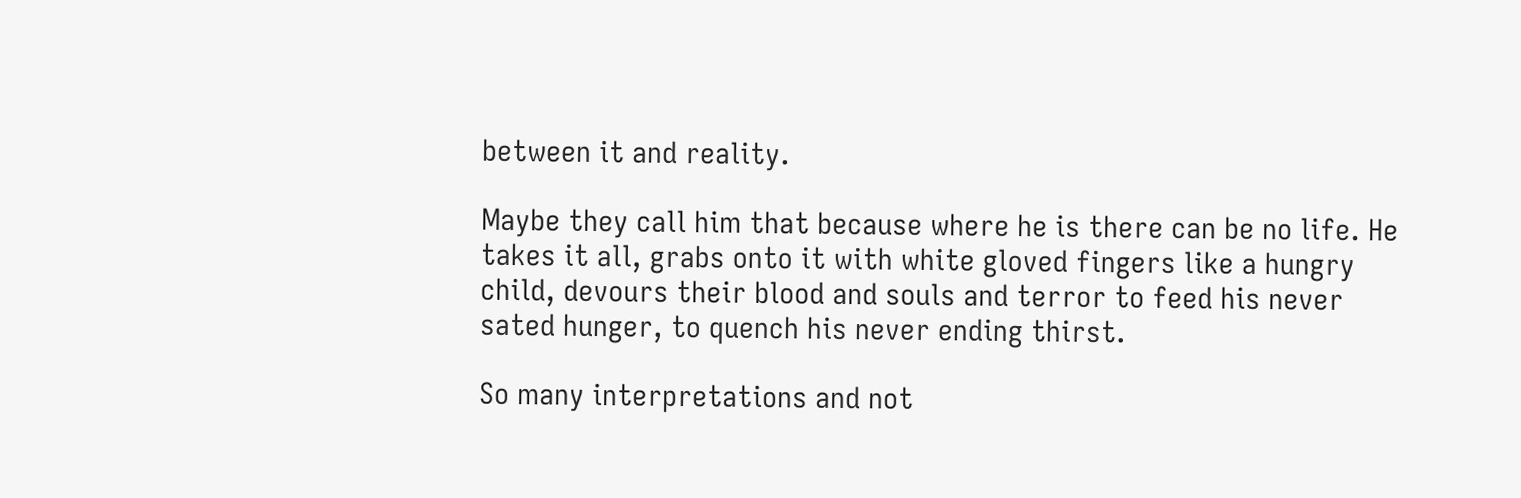between it and reality.

Maybe they call him that because where he is there can be no life. He takes it all, grabs onto it with white gloved fingers like a hungry child, devours their blood and souls and terror to feed his never sated hunger, to quench his never ending thirst.

So many interpretations and not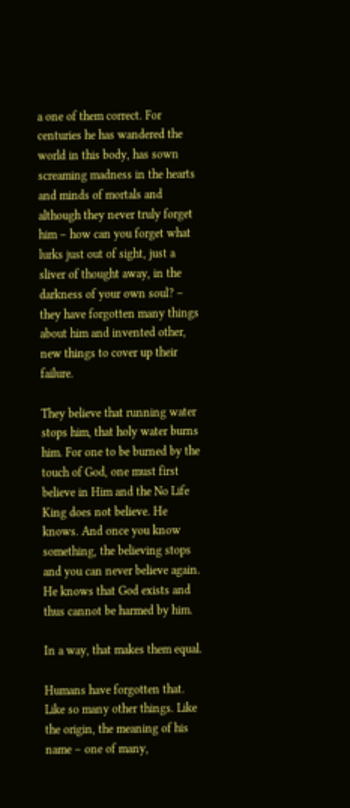a one of them correct. For centuries he has wandered the world in this body, has sown screaming madness in the hearts and minds of mortals and although they never truly forget him – how can you forget what lurks just out of sight, just a sliver of thought away, in the darkness of your own soul? – they have forgotten many things about him and invented other, new things to cover up their failure.

They believe that running water stops him, that holy water burns him. For one to be burned by the touch of God, one must first believe in Him and the No Life King does not believe. He knows. And once you know something, the believing stops and you can never believe again. He knows that God exists and thus cannot be harmed by him.

In a way, that makes them equal.

Humans have forgotten that. Like so many other things. Like the origin, the meaning of his name – one of many,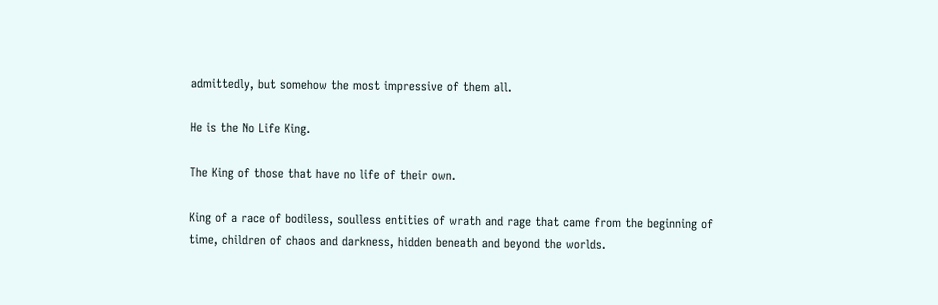admittedly, but somehow the most impressive of them all.

He is the No Life King.

The King of those that have no life of their own.

King of a race of bodiless, soulless entities of wrath and rage that came from the beginning of time, children of chaos and darkness, hidden beneath and beyond the worlds.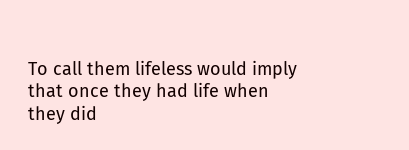To call them lifeless would imply that once they had life when they did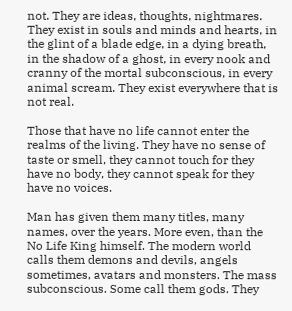not. They are ideas, thoughts, nightmares. They exist in souls and minds and hearts, in the glint of a blade edge, in a dying breath, in the shadow of a ghost, in every nook and cranny of the mortal subconscious, in every animal scream. They exist everywhere that is not real.

Those that have no life cannot enter the realms of the living. They have no sense of taste or smell, they cannot touch for they have no body, they cannot speak for they have no voices.

Man has given them many titles, many names, over the years. More even, than the No Life King himself. The modern world calls them demons and devils, angels sometimes, avatars and monsters. The mass subconscious. Some call them gods. They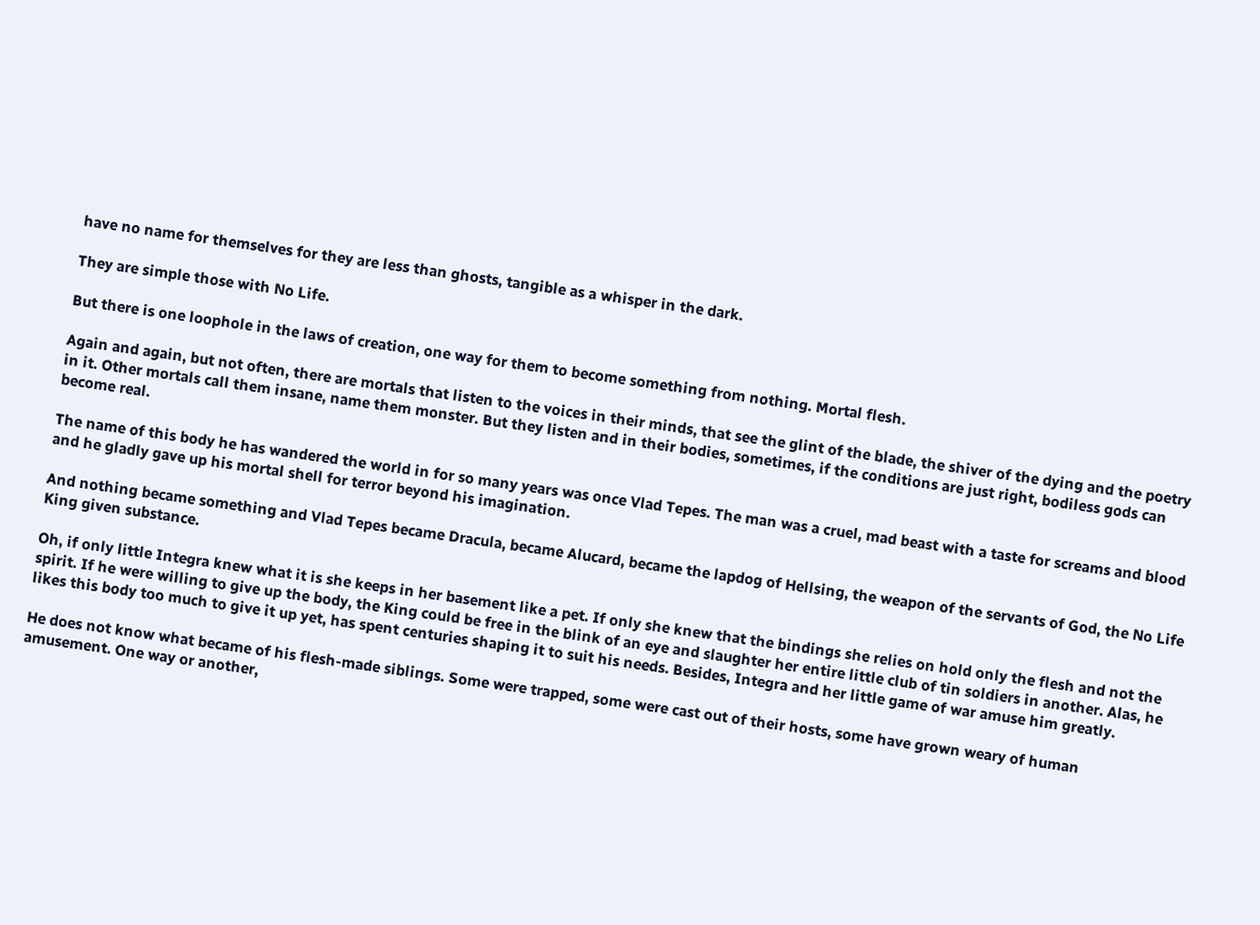have no name for themselves for they are less than ghosts, tangible as a whisper in the dark.

They are simple those with No Life.

But there is one loophole in the laws of creation, one way for them to become something from nothing. Mortal flesh.

Again and again, but not often, there are mortals that listen to the voices in their minds, that see the glint of the blade, the shiver of the dying and the poetry in it. Other mortals call them insane, name them monster. But they listen and in their bodies, sometimes, if the conditions are just right, bodiless gods can become real.

The name of this body he has wandered the world in for so many years was once Vlad Tepes. The man was a cruel, mad beast with a taste for screams and blood and he gladly gave up his mortal shell for terror beyond his imagination.

And nothing became something and Vlad Tepes became Dracula, became Alucard, became the lapdog of Hellsing, the weapon of the servants of God, the No Life King given substance.

Oh, if only little Integra knew what it is she keeps in her basement like a pet. If only she knew that the bindings she relies on hold only the flesh and not the spirit. If he were willing to give up the body, the King could be free in the blink of an eye and slaughter her entire little club of tin soldiers in another. Alas, he likes this body too much to give it up yet, has spent centuries shaping it to suit his needs. Besides, Integra and her little game of war amuse him greatly.

He does not know what became of his flesh-made siblings. Some were trapped, some were cast out of their hosts, some have grown weary of human amusement. One way or another,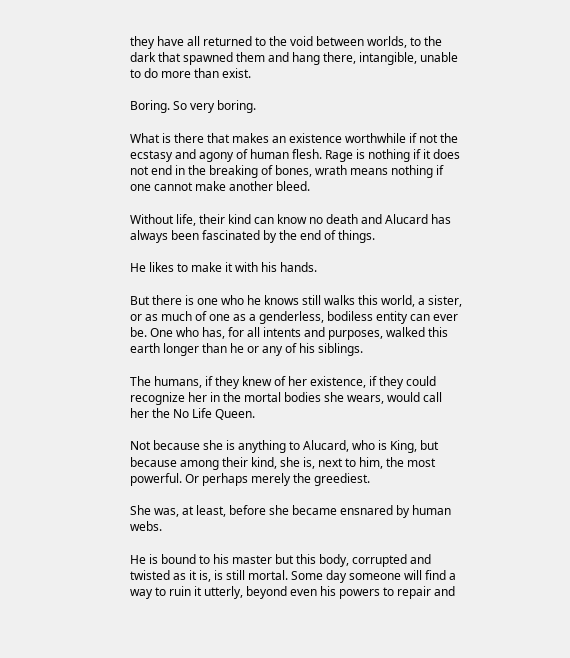they have all returned to the void between worlds, to the dark that spawned them and hang there, intangible, unable to do more than exist.

Boring. So very boring.

What is there that makes an existence worthwhile if not the ecstasy and agony of human flesh. Rage is nothing if it does not end in the breaking of bones, wrath means nothing if one cannot make another bleed.

Without life, their kind can know no death and Alucard has always been fascinated by the end of things.

He likes to make it with his hands.

But there is one who he knows still walks this world, a sister, or as much of one as a genderless, bodiless entity can ever be. One who has, for all intents and purposes, walked this earth longer than he or any of his siblings.

The humans, if they knew of her existence, if they could recognize her in the mortal bodies she wears, would call her the No Life Queen.

Not because she is anything to Alucard, who is King, but because among their kind, she is, next to him, the most powerful. Or perhaps merely the greediest.

She was, at least, before she became ensnared by human webs.

He is bound to his master but this body, corrupted and twisted as it is, is still mortal. Some day someone will find a way to ruin it utterly, beyond even his powers to repair and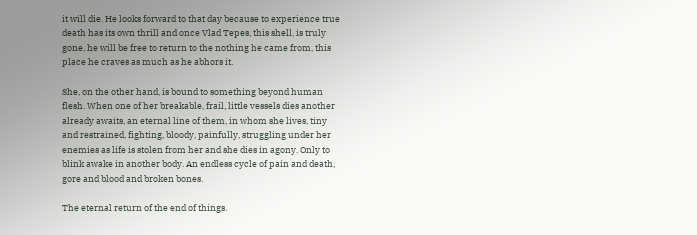it will die. He looks forward to that day because to experience true death has its own thrill and once Vlad Tepes, this shell, is truly gone, he will be free to return to the nothing he came from, this place he craves as much as he abhors it.

She, on the other hand, is bound to something beyond human flesh. When one of her breakable, frail, little vessels dies another already awaits, an eternal line of them, in whom she lives, tiny and restrained, fighting, bloody, painfully, struggling under her enemies as life is stolen from her and she dies in agony. Only to blink awake in another body. An endless cycle of pain and death, gore and blood and broken bones.

The eternal return of the end of things.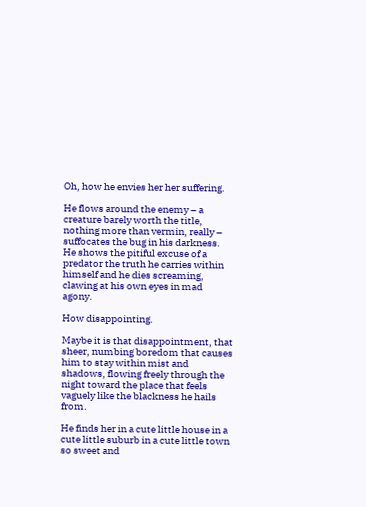Oh, how he envies her her suffering.

He flows around the enemy – a creature barely worth the title, nothing more than vermin, really – suffocates the bug in his darkness. He shows the pitiful excuse of a predator the truth he carries within himself and he dies screaming, clawing at his own eyes in mad agony.

How disappointing.

Maybe it is that disappointment, that sheer, numbing boredom that causes him to stay within mist and shadows, flowing freely through the night toward the place that feels vaguely like the blackness he hails from.

He finds her in a cute little house in a cute little suburb in a cute little town so sweet and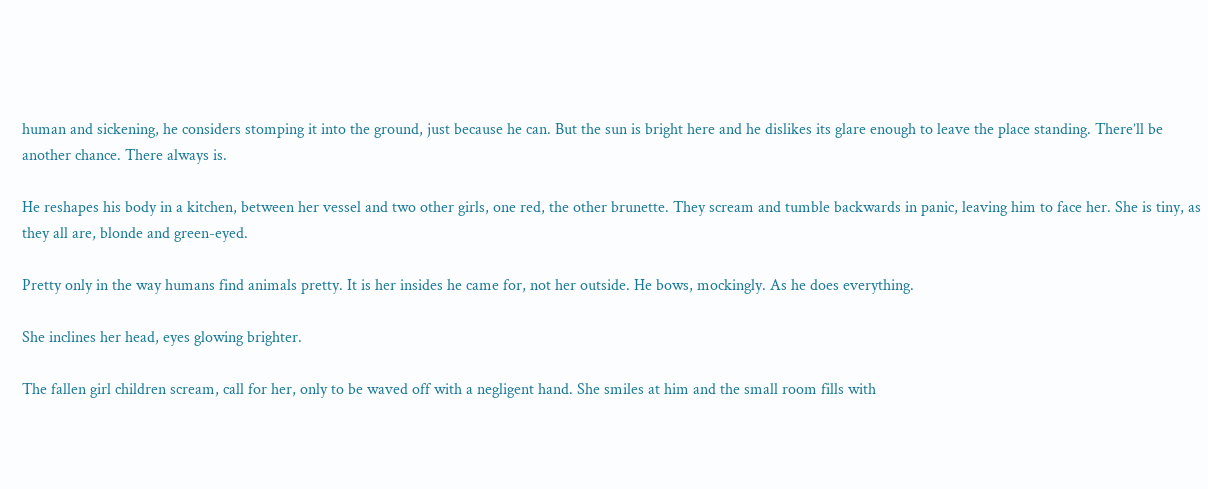human and sickening, he considers stomping it into the ground, just because he can. But the sun is bright here and he dislikes its glare enough to leave the place standing. There’ll be another chance. There always is.

He reshapes his body in a kitchen, between her vessel and two other girls, one red, the other brunette. They scream and tumble backwards in panic, leaving him to face her. She is tiny, as they all are, blonde and green-eyed.

Pretty only in the way humans find animals pretty. It is her insides he came for, not her outside. He bows, mockingly. As he does everything.

She inclines her head, eyes glowing brighter.

The fallen girl children scream, call for her, only to be waved off with a negligent hand. She smiles at him and the small room fills with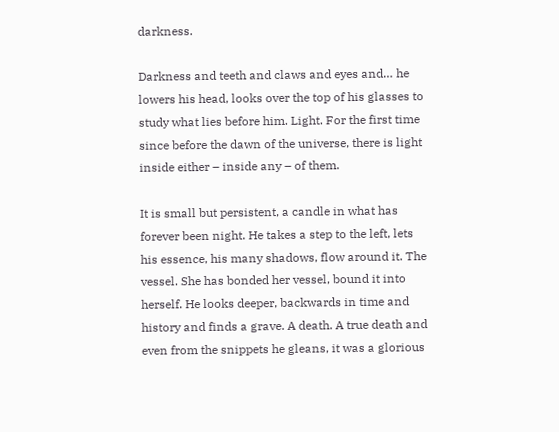darkness.

Darkness and teeth and claws and eyes and… he lowers his head, looks over the top of his glasses to study what lies before him. Light. For the first time since before the dawn of the universe, there is light inside either – inside any – of them.

It is small but persistent, a candle in what has forever been night. He takes a step to the left, lets his essence, his many shadows, flow around it. The vessel. She has bonded her vessel, bound it into herself. He looks deeper, backwards in time and history and finds a grave. A death. A true death and even from the snippets he gleans, it was a glorious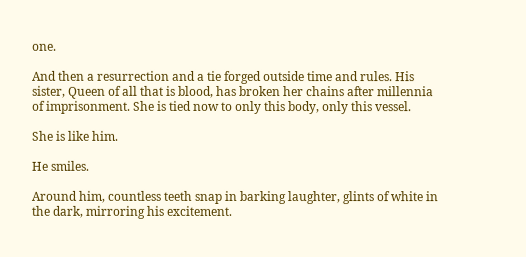one.

And then a resurrection and a tie forged outside time and rules. His sister, Queen of all that is blood, has broken her chains after millennia of imprisonment. She is tied now to only this body, only this vessel.

She is like him.

He smiles.

Around him, countless teeth snap in barking laughter, glints of white in the dark, mirroring his excitement.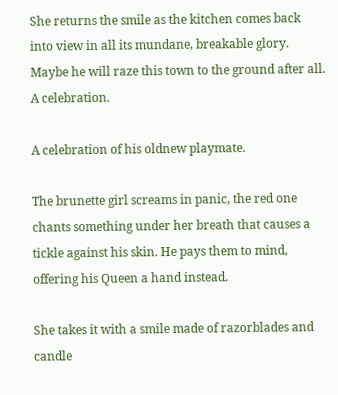She returns the smile as the kitchen comes back into view in all its mundane, breakable glory. Maybe he will raze this town to the ground after all. A celebration.

A celebration of his oldnew playmate.

The brunette girl screams in panic, the red one chants something under her breath that causes a tickle against his skin. He pays them to mind, offering his Queen a hand instead.

She takes it with a smile made of razorblades and candle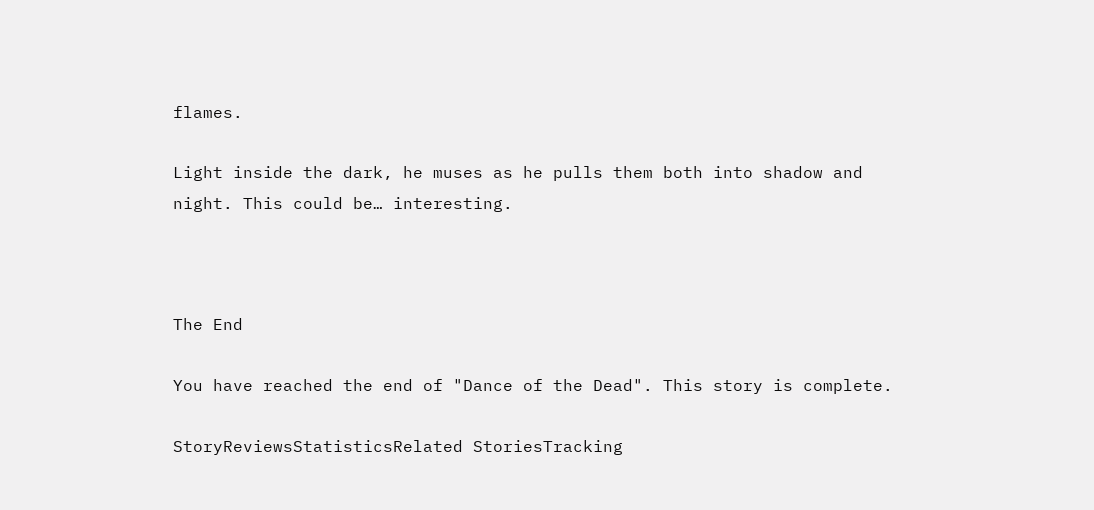flames.

Light inside the dark, he muses as he pulls them both into shadow and night. This could be… interesting.



The End

You have reached the end of "Dance of the Dead". This story is complete.

StoryReviewsStatisticsRelated StoriesTracking